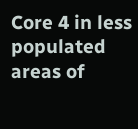Core 4 in less populated areas of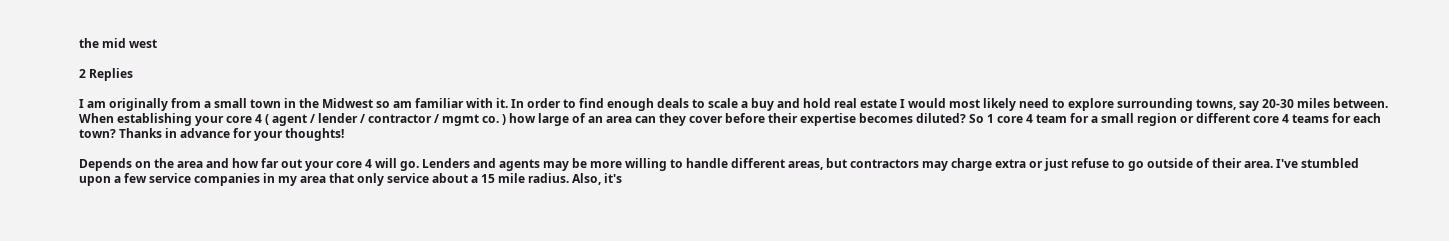the mid west

2 Replies

I am originally from a small town in the Midwest so am familiar with it. In order to find enough deals to scale a buy and hold real estate I would most likely need to explore surrounding towns, say 20-30 miles between. When establishing your core 4 ( agent / lender / contractor / mgmt co. ) how large of an area can they cover before their expertise becomes diluted? So 1 core 4 team for a small region or different core 4 teams for each town? Thanks in advance for your thoughts!

Depends on the area and how far out your core 4 will go. Lenders and agents may be more willing to handle different areas, but contractors may charge extra or just refuse to go outside of their area. I've stumbled upon a few service companies in my area that only service about a 15 mile radius. Also, it's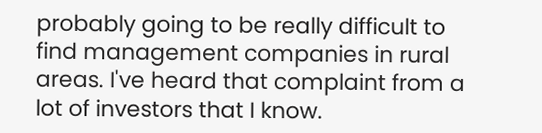probably going to be really difficult to find management companies in rural areas. I've heard that complaint from a lot of investors that I know.